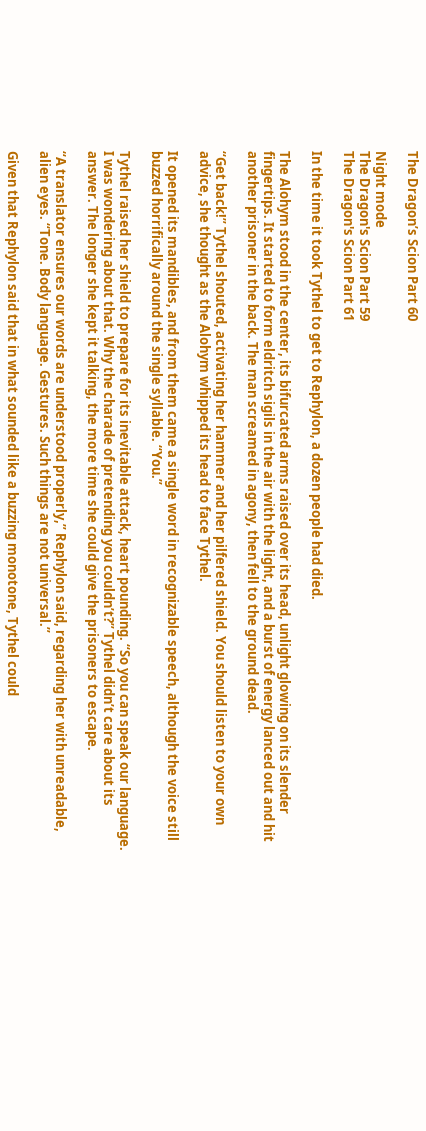The Dragon’s Scion Part 60

Night mode
The Dragon's Scion Part 59
The Dragon's Scion Part 61

In the time it took Tythel to get to Rephylon, a dozen people had died.

The Alohym stood in the center, its bifurcated arms raised over its head, unlight glowing on its slender fingertips. It started to form eldritch sigils in the air with the light, and a burst of energy lanced out and hit another prisoner in the back. The man screamed in agony, then fell to the ground dead.

“Get back!” Tythel shouted, activating her hammer and her pilfered shield. You should listen to your own advice, she thought as the Alohym whipped its head to face Tythel.

It opened its mandibles, and from them came a single word in recognizable speech, although the voice still buzzed horrifically around the single syllable. “You.”

Tythel raised her shield to prepare for its inevitable attack, heart pounding. “So you can speak our language. I was wondering about that. Why the charade of pretending you couldn’t?” Tythel didn’t care about its answer. The longer she kept it talking, the more time she could give the prisoners to escape.

“A translator ensures our words are understood properly,” Rephylon said, regarding her with unreadable, alien eyes. “Tone. Body language. Gestures. Such things are not universal.”

Given that Rephylon said that in what sounded like a buzzing monotone, Tythel could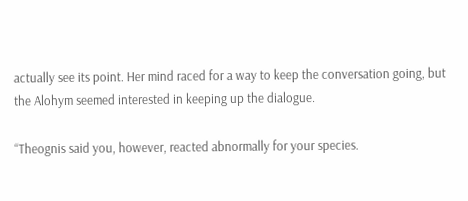actually see its point. Her mind raced for a way to keep the conversation going, but the Alohym seemed interested in keeping up the dialogue.

“Theognis said you, however, reacted abnormally for your species.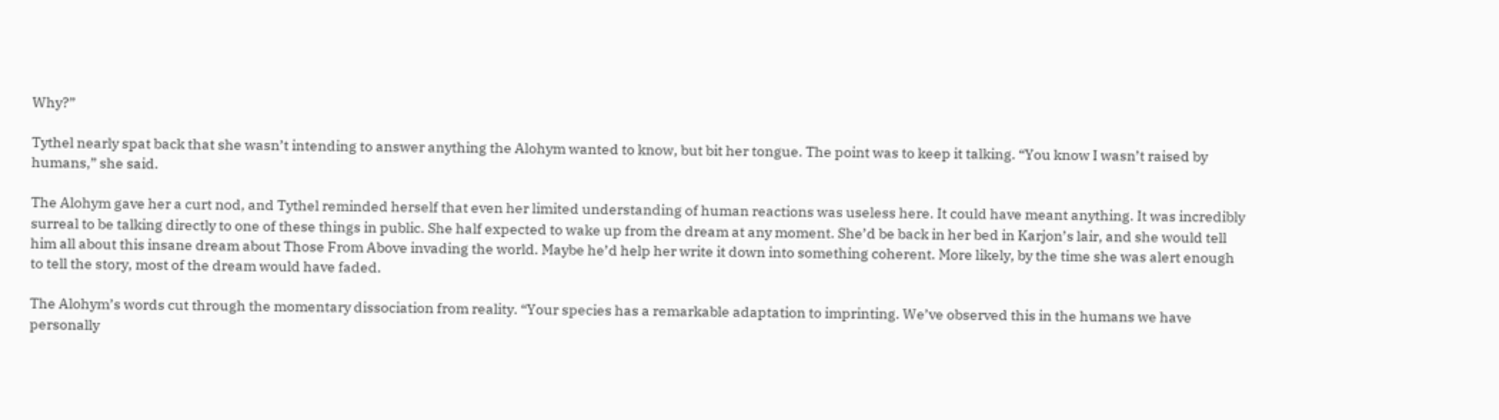Why?”

Tythel nearly spat back that she wasn’t intending to answer anything the Alohym wanted to know, but bit her tongue. The point was to keep it talking. “You know I wasn’t raised by humans,” she said.

The Alohym gave her a curt nod, and Tythel reminded herself that even her limited understanding of human reactions was useless here. It could have meant anything. It was incredibly surreal to be talking directly to one of these things in public. She half expected to wake up from the dream at any moment. She’d be back in her bed in Karjon’s lair, and she would tell him all about this insane dream about Those From Above invading the world. Maybe he’d help her write it down into something coherent. More likely, by the time she was alert enough to tell the story, most of the dream would have faded.

The Alohym’s words cut through the momentary dissociation from reality. “Your species has a remarkable adaptation to imprinting. We’ve observed this in the humans we have personally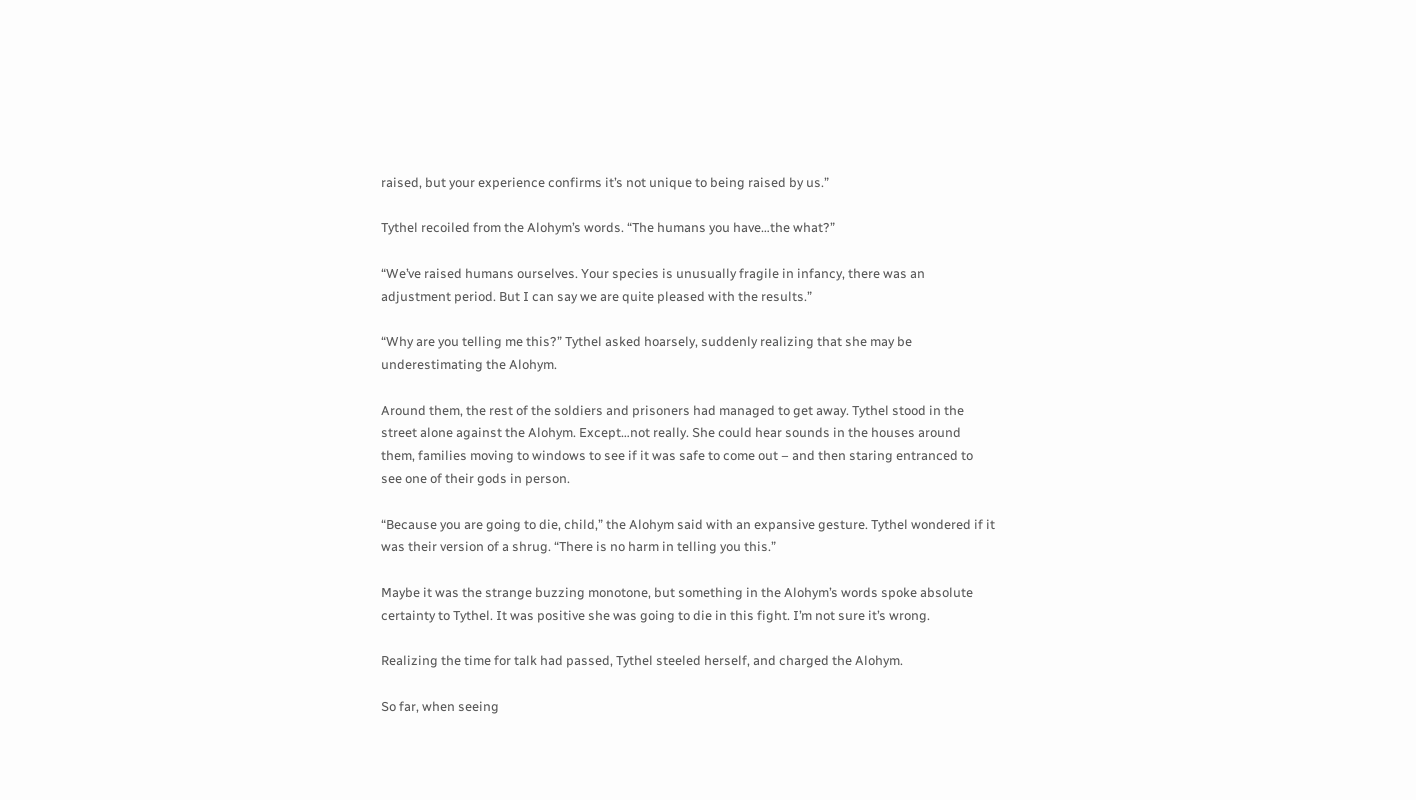raised, but your experience confirms it’s not unique to being raised by us.”

Tythel recoiled from the Alohym’s words. “The humans you have…the what?”

“We’ve raised humans ourselves. Your species is unusually fragile in infancy, there was an adjustment period. But I can say we are quite pleased with the results.”

“Why are you telling me this?” Tythel asked hoarsely, suddenly realizing that she may be underestimating the Alohym.

Around them, the rest of the soldiers and prisoners had managed to get away. Tythel stood in the street alone against the Alohym. Except…not really. She could hear sounds in the houses around them, families moving to windows to see if it was safe to come out – and then staring entranced to see one of their gods in person.

“Because you are going to die, child,” the Alohym said with an expansive gesture. Tythel wondered if it was their version of a shrug. “There is no harm in telling you this.”

Maybe it was the strange buzzing monotone, but something in the Alohym’s words spoke absolute certainty to Tythel. It was positive she was going to die in this fight. I’m not sure it’s wrong.

Realizing the time for talk had passed, Tythel steeled herself, and charged the Alohym.

So far, when seeing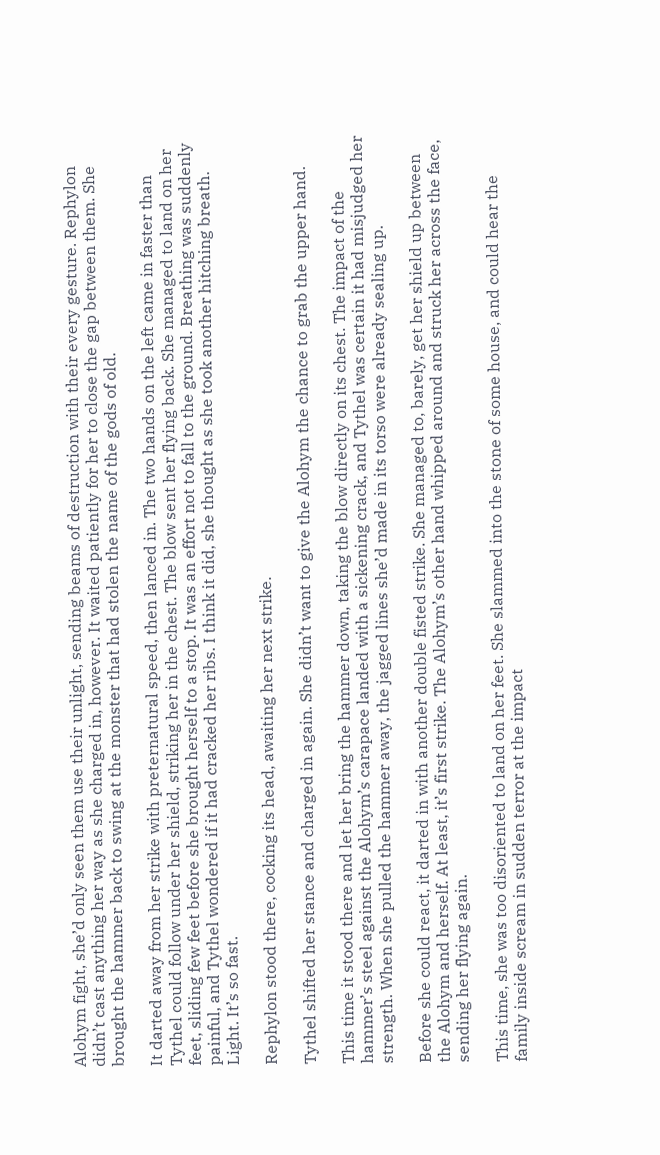Alohym fight, she’d only seen them use their unlight, sending beams of destruction with their every gesture. Rephylon didn’t cast anything her way as she charged in, however. It waited patiently for her to close the gap between them. She brought the hammer back to swing at the monster that had stolen the name of the gods of old.

It darted away from her strike with preternatural speed, then lanced in. The two hands on the left came in faster than Tythel could follow under her shield, striking her in the chest. The blow sent her flying back. She managed to land on her feet, sliding few feet before she brought herself to a stop. It was an effort not to fall to the ground. Breathing was suddenly painful, and Tythel wondered if it had cracked her ribs. I think it did, she thought as she took another hitching breath. Light. It’s so fast.

Rephylon stood there, cocking its head, awaiting her next strike.

Tythel shifted her stance and charged in again. She didn’t want to give the Alohym the chance to grab the upper hand.

This time it stood there and let her bring the hammer down, taking the blow directly on its chest. The impact of the hammer’s steel against the Alohym’s carapace landed with a sickening crack, and Tythel was certain it had misjudged her strength. When she pulled the hammer away, the jagged lines she’d made in its torso were already sealing up.

Before she could react, it darted in with another double fisted strike. She managed to, barely, get her shield up between the Alohym and herself. At least, it’s first strike. The Alohym’s other hand whipped around and struck her across the face, sending her flying again.

This time, she was too disoriented to land on her feet. She slammed into the stone of some house, and could hear the family inside scream in sudden terror at the impact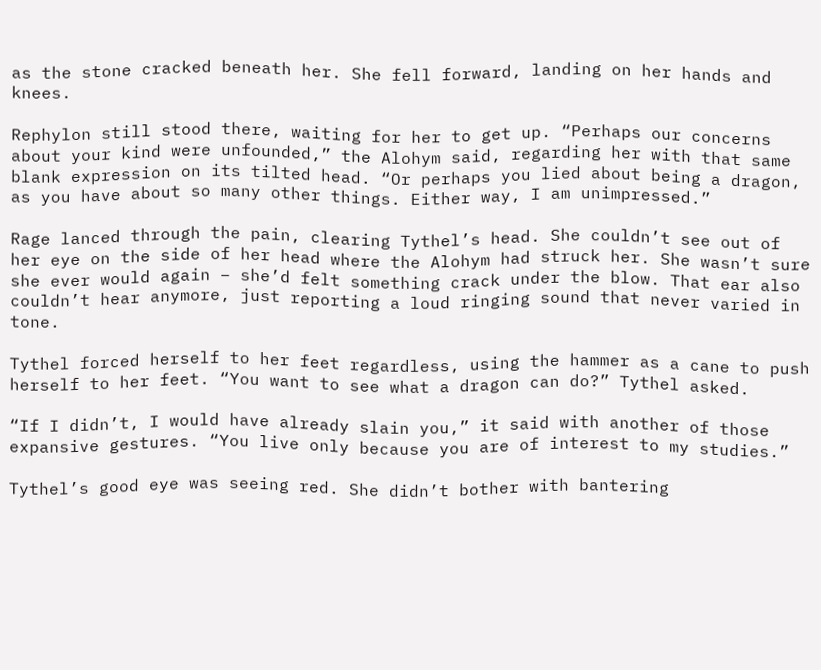as the stone cracked beneath her. She fell forward, landing on her hands and knees.

Rephylon still stood there, waiting for her to get up. “Perhaps our concerns about your kind were unfounded,” the Alohym said, regarding her with that same blank expression on its tilted head. “Or perhaps you lied about being a dragon, as you have about so many other things. Either way, I am unimpressed.”

Rage lanced through the pain, clearing Tythel’s head. She couldn’t see out of her eye on the side of her head where the Alohym had struck her. She wasn’t sure she ever would again – she’d felt something crack under the blow. That ear also couldn’t hear anymore, just reporting a loud ringing sound that never varied in tone.

Tythel forced herself to her feet regardless, using the hammer as a cane to push herself to her feet. “You want to see what a dragon can do?” Tythel asked.

“If I didn’t, I would have already slain you,” it said with another of those expansive gestures. “You live only because you are of interest to my studies.”

Tythel’s good eye was seeing red. She didn’t bother with bantering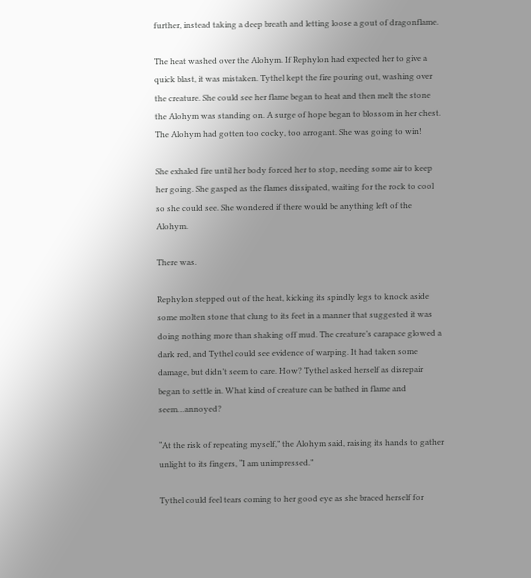further, instead taking a deep breath and letting loose a gout of dragonflame.

The heat washed over the Alohym. If Rephylon had expected her to give a quick blast, it was mistaken. Tythel kept the fire pouring out, washing over the creature. She could see her flame began to heat and then melt the stone the Alohym was standing on. A surge of hope began to blossom in her chest. The Alohym had gotten too cocky, too arrogant. She was going to win!

She exhaled fire until her body forced her to stop, needing some air to keep her going. She gasped as the flames dissipated, waiting for the rock to cool so she could see. She wondered if there would be anything left of the Alohym.

There was.

Rephylon stepped out of the heat, kicking its spindly legs to knock aside some molten stone that clung to its feet in a manner that suggested it was doing nothing more than shaking off mud. The creature’s carapace glowed a dark red, and Tythel could see evidence of warping. It had taken some damage, but didn’t seem to care. How? Tythel asked herself as disrepair began to settle in. What kind of creature can be bathed in flame and seem…annoyed?

“At the risk of repeating myself,” the Alohym said, raising its hands to gather unlight to its fingers, “I am unimpressed.”

Tythel could feel tears coming to her good eye as she braced herself for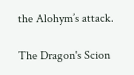the Alohym’s attack.

The Dragon's Scion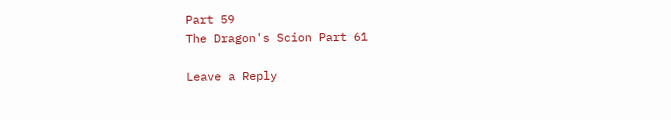Part 59
The Dragon's Scion Part 61

Leave a Reply